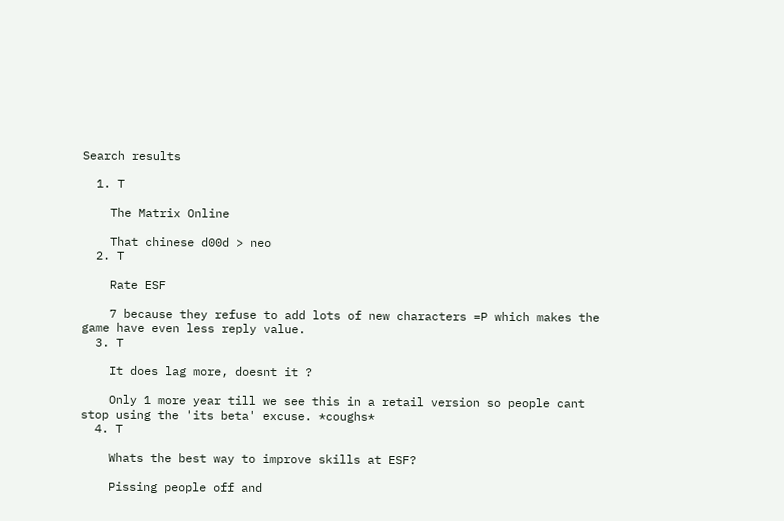Search results

  1. T

    The Matrix Online

    That chinese d00d > neo
  2. T

    Rate ESF

    7 because they refuse to add lots of new characters =P which makes the game have even less reply value.
  3. T

    It does lag more, doesnt it ?

    Only 1 more year till we see this in a retail version so people cant stop using the 'its beta' excuse. *coughs*
  4. T

    Whats the best way to improve skills at ESF?

    Pissing people off and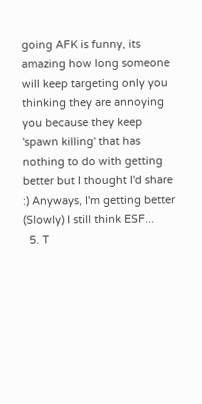going AFK is funny, its amazing how long someone will keep targeting only you thinking they are annoying you because they keep 'spawn killing' that has nothing to do with getting better but I thought I'd share :) Anyways, I'm getting better (Slowly) I still think ESF...
  5. T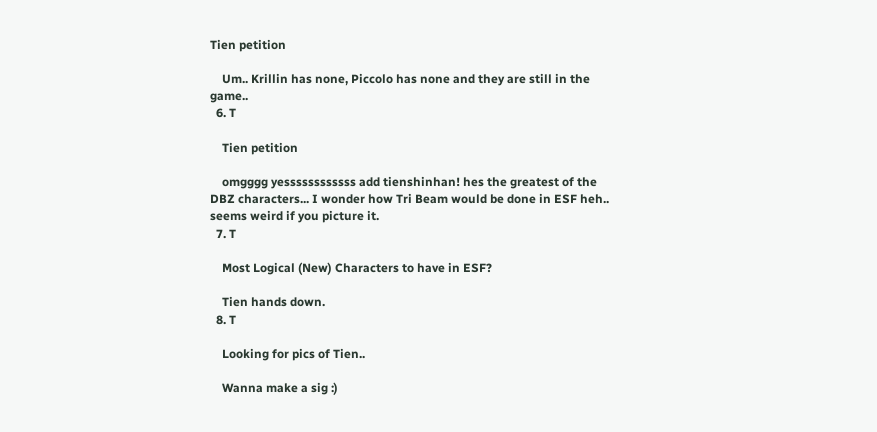Tien petition

    Um.. Krillin has none, Piccolo has none and they are still in the game..
  6. T

    Tien petition

    omgggg yessssssssssss add tienshinhan! hes the greatest of the DBZ characters... I wonder how Tri Beam would be done in ESF heh.. seems weird if you picture it.
  7. T

    Most Logical (New) Characters to have in ESF?

    Tien hands down.
  8. T

    Looking for pics of Tien..

    Wanna make a sig :)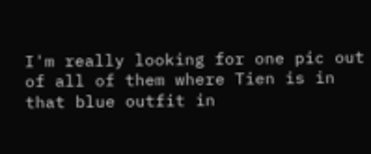I'm really looking for one pic out of all of them where Tien is in that blue outfit in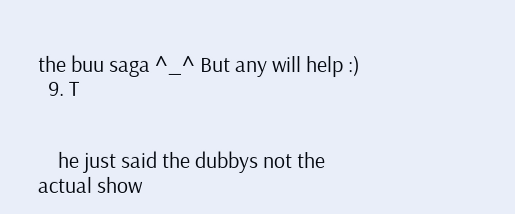the buu saga ^_^ But any will help :)
  9. T


    he just said the dubbys not the actual show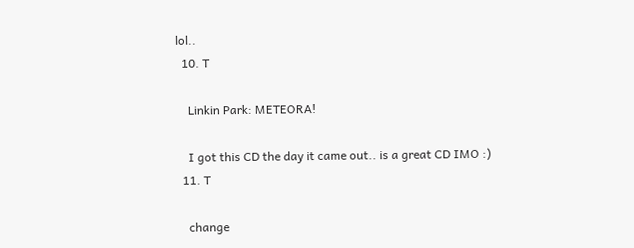lol..
  10. T

    Linkin Park: METEORA!

    I got this CD the day it came out.. is a great CD IMO :)
  11. T

    change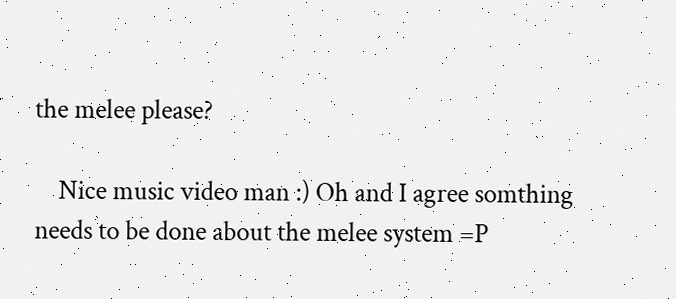the melee please?

    Nice music video man :) Oh and I agree somthing needs to be done about the melee system =P